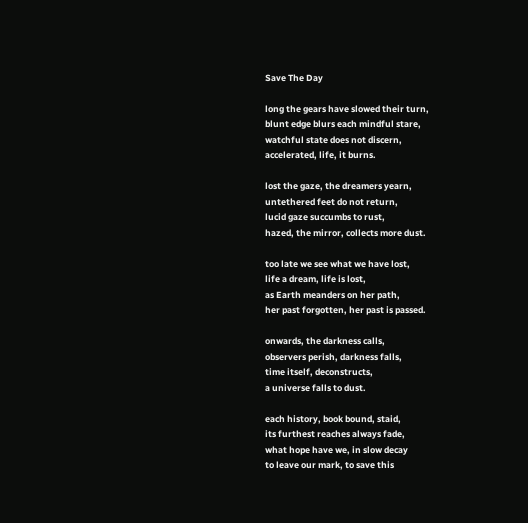Save The Day

long the gears have slowed their turn,
blunt edge blurs each mindful stare,
watchful state does not discern,
accelerated, life, it burns.

lost the gaze, the dreamers yearn,
untethered feet do not return,
lucid gaze succumbs to rust,
hazed, the mirror, collects more dust.

too late we see what we have lost,
life a dream, life is lost,
as Earth meanders on her path,
her past forgotten, her past is passed.

onwards, the darkness calls,
observers perish, darkness falls,
time itself, deconstructs,
a universe falls to dust.

each history, book bound, staid,
its furthest reaches always fade,
what hope have we, in slow decay
to leave our mark, to save this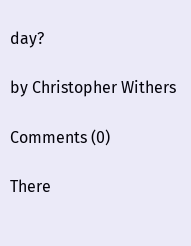day?

by Christopher Withers

Comments (0)

There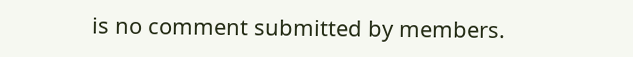is no comment submitted by members.